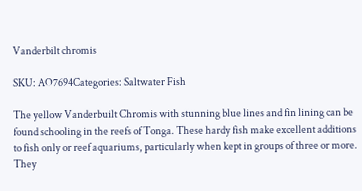Vanderbilt chromis

SKU: AO7694Categories: Saltwater Fish

The yellow Vanderbuilt Chromis with stunning blue lines and fin lining can be found schooling in the reefs of Tonga. These hardy fish make excellent additions to fish only or reef aquariums, particularly when kept in groups of three or more. They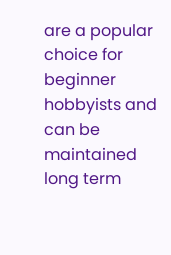are a popular choice for beginner hobbyists and can be maintained long term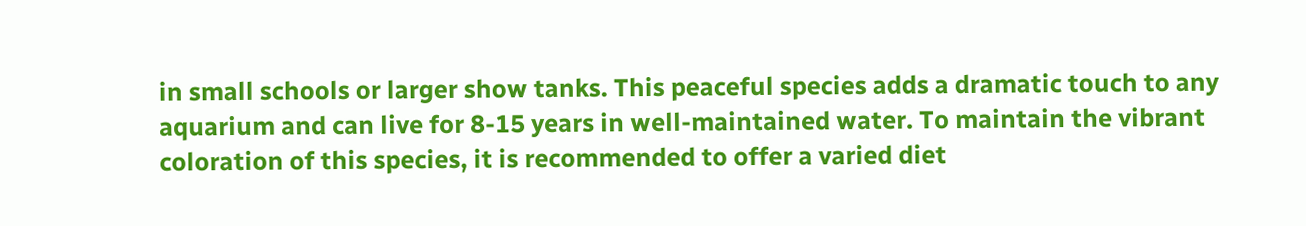in small schools or larger show tanks. This peaceful species adds a dramatic touch to any aquarium and can live for 8-15 years in well-maintained water. To maintain the vibrant coloration of this species, it is recommended to offer a varied diet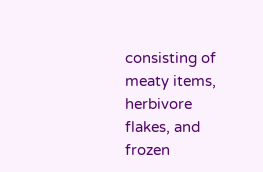consisting of meaty items, herbivore flakes, and frozen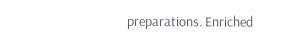preparations. Enriched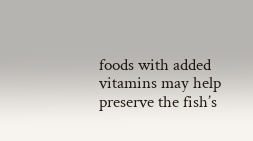foods with added vitamins may help preserve the fish’s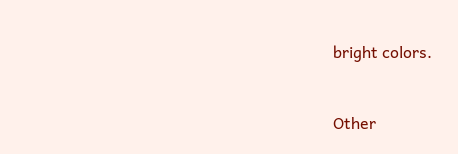bright colors.


Other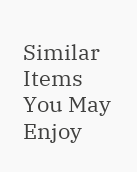Similar Items You May Enjoy